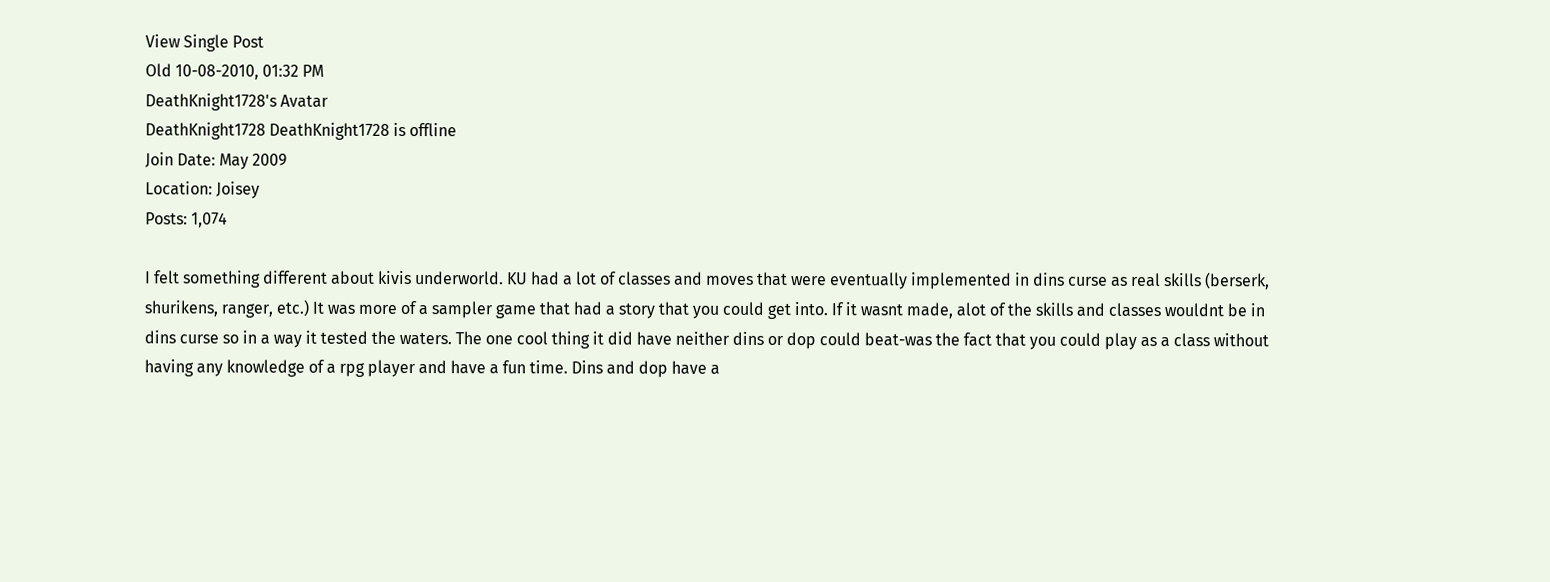View Single Post
Old 10-08-2010, 01:32 PM
DeathKnight1728's Avatar
DeathKnight1728 DeathKnight1728 is offline
Join Date: May 2009
Location: Joisey
Posts: 1,074

I felt something different about kivis underworld. KU had a lot of classes and moves that were eventually implemented in dins curse as real skills (berserk, shurikens, ranger, etc.) It was more of a sampler game that had a story that you could get into. If it wasnt made, alot of the skills and classes wouldnt be in dins curse so in a way it tested the waters. The one cool thing it did have neither dins or dop could beat-was the fact that you could play as a class without having any knowledge of a rpg player and have a fun time. Dins and dop have a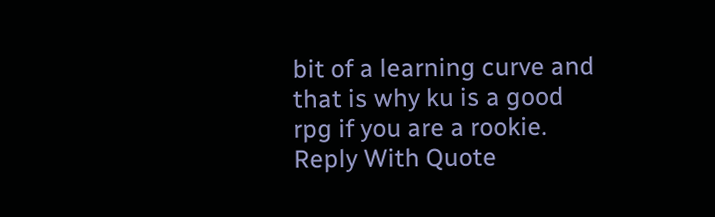bit of a learning curve and that is why ku is a good rpg if you are a rookie.
Reply With Quote